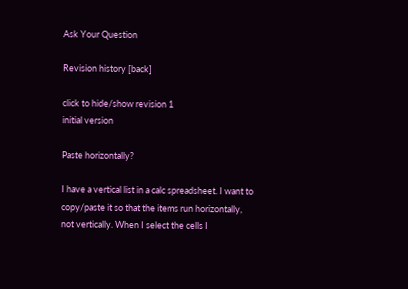Ask Your Question

Revision history [back]

click to hide/show revision 1
initial version

Paste horizontally?

I have a vertical list in a calc spreadsheet. I want to copy/paste it so that the items run horizontally, not vertically. When I select the cells I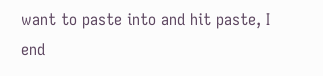want to paste into and hit paste, I end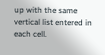up with the same vertical list entered in each cell.